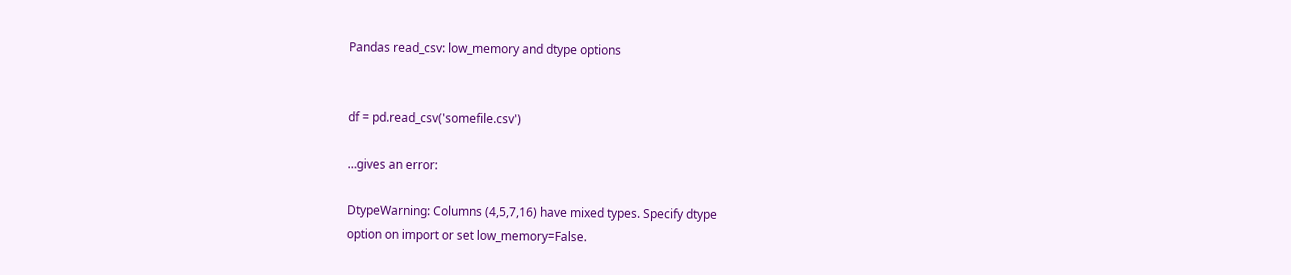Pandas read_csv: low_memory and dtype options


df = pd.read_csv('somefile.csv')

…gives an error:

DtypeWarning: Columns (4,5,7,16) have mixed types. Specify dtype
option on import or set low_memory=False.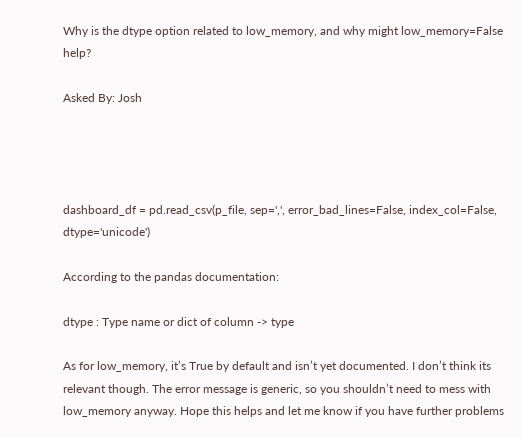Why is the dtype option related to low_memory, and why might low_memory=False help?

Asked By: Josh




dashboard_df = pd.read_csv(p_file, sep=',', error_bad_lines=False, index_col=False, dtype='unicode')

According to the pandas documentation:

dtype : Type name or dict of column -> type

As for low_memory, it’s True by default and isn’t yet documented. I don’t think its relevant though. The error message is generic, so you shouldn’t need to mess with low_memory anyway. Hope this helps and let me know if you have further problems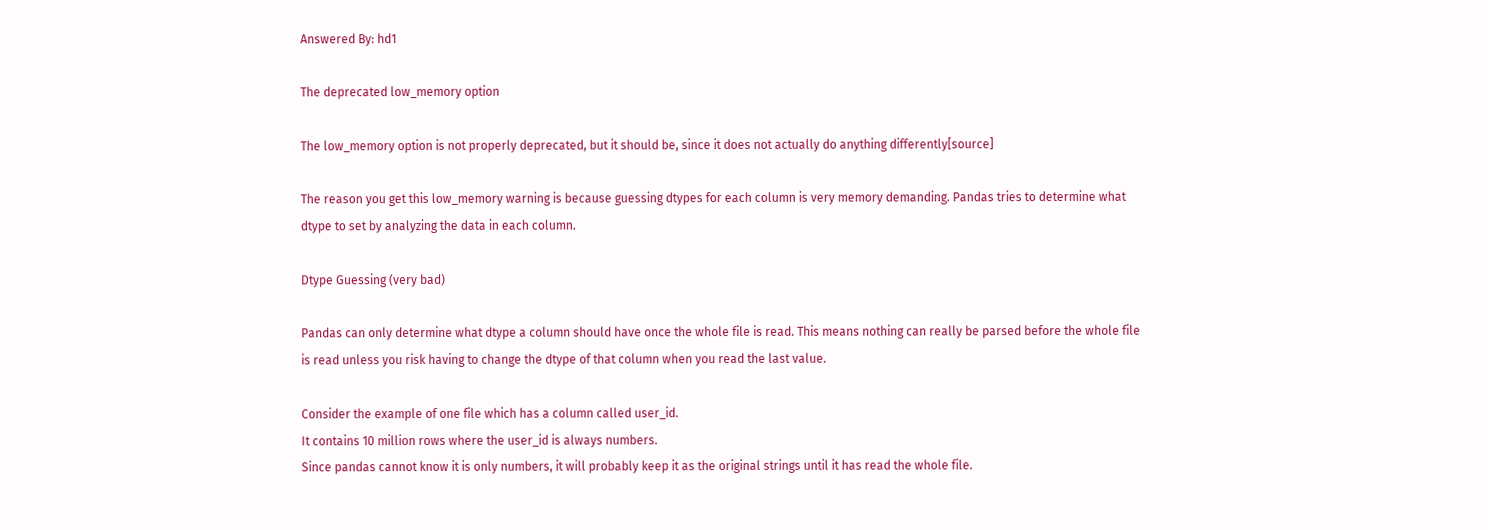Answered By: hd1

The deprecated low_memory option

The low_memory option is not properly deprecated, but it should be, since it does not actually do anything differently[source]

The reason you get this low_memory warning is because guessing dtypes for each column is very memory demanding. Pandas tries to determine what dtype to set by analyzing the data in each column.

Dtype Guessing (very bad)

Pandas can only determine what dtype a column should have once the whole file is read. This means nothing can really be parsed before the whole file is read unless you risk having to change the dtype of that column when you read the last value.

Consider the example of one file which has a column called user_id.
It contains 10 million rows where the user_id is always numbers.
Since pandas cannot know it is only numbers, it will probably keep it as the original strings until it has read the whole file.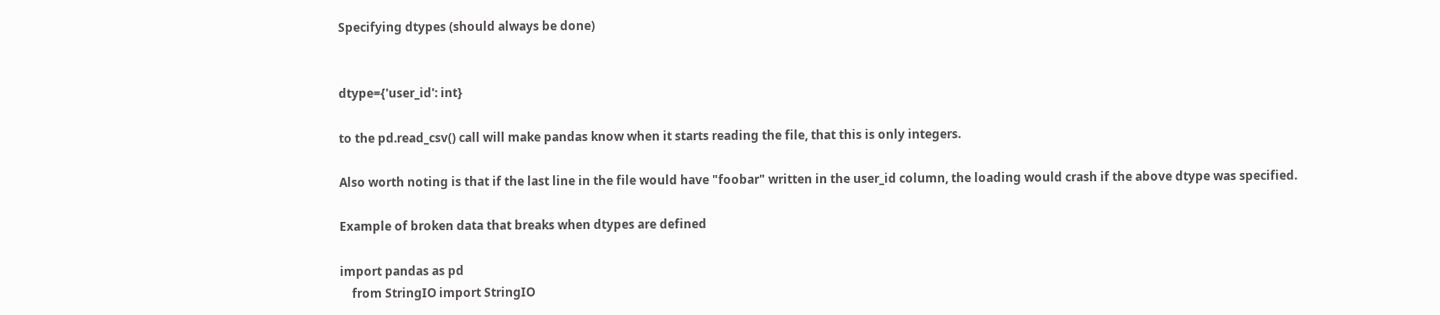Specifying dtypes (should always be done)


dtype={'user_id': int}

to the pd.read_csv() call will make pandas know when it starts reading the file, that this is only integers.

Also worth noting is that if the last line in the file would have "foobar" written in the user_id column, the loading would crash if the above dtype was specified.

Example of broken data that breaks when dtypes are defined

import pandas as pd
    from StringIO import StringIO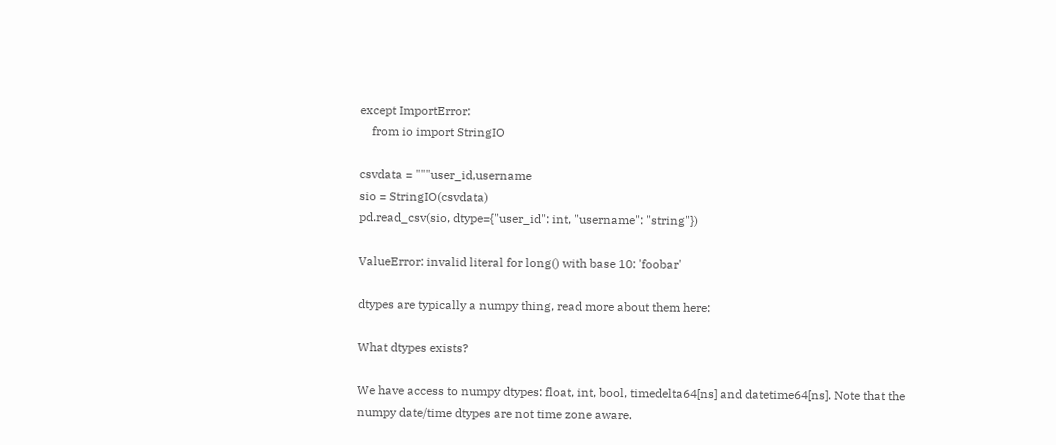except ImportError:
    from io import StringIO

csvdata = """user_id,username
sio = StringIO(csvdata)
pd.read_csv(sio, dtype={"user_id": int, "username": "string"})

ValueError: invalid literal for long() with base 10: 'foobar'

dtypes are typically a numpy thing, read more about them here:

What dtypes exists?

We have access to numpy dtypes: float, int, bool, timedelta64[ns] and datetime64[ns]. Note that the numpy date/time dtypes are not time zone aware.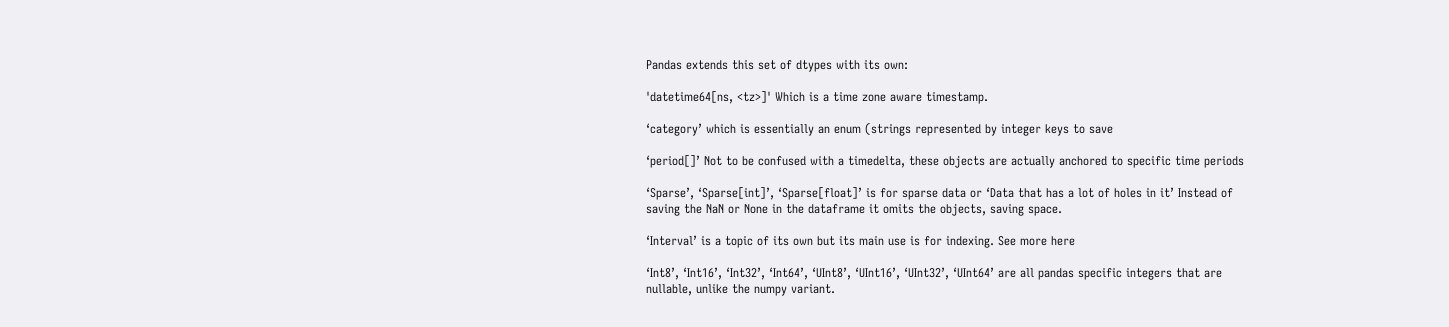Pandas extends this set of dtypes with its own:

'datetime64[ns, <tz>]' Which is a time zone aware timestamp.

‘category’ which is essentially an enum (strings represented by integer keys to save

‘period[]’ Not to be confused with a timedelta, these objects are actually anchored to specific time periods

‘Sparse’, ‘Sparse[int]’, ‘Sparse[float]’ is for sparse data or ‘Data that has a lot of holes in it’ Instead of saving the NaN or None in the dataframe it omits the objects, saving space.

‘Interval’ is a topic of its own but its main use is for indexing. See more here

‘Int8’, ‘Int16’, ‘Int32’, ‘Int64’, ‘UInt8’, ‘UInt16’, ‘UInt32’, ‘UInt64’ are all pandas specific integers that are nullable, unlike the numpy variant.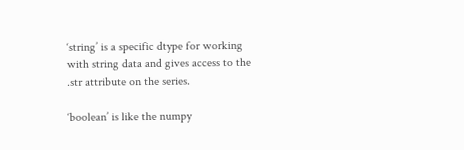‘string’ is a specific dtype for working with string data and gives access to the .str attribute on the series.

‘boolean’ is like the numpy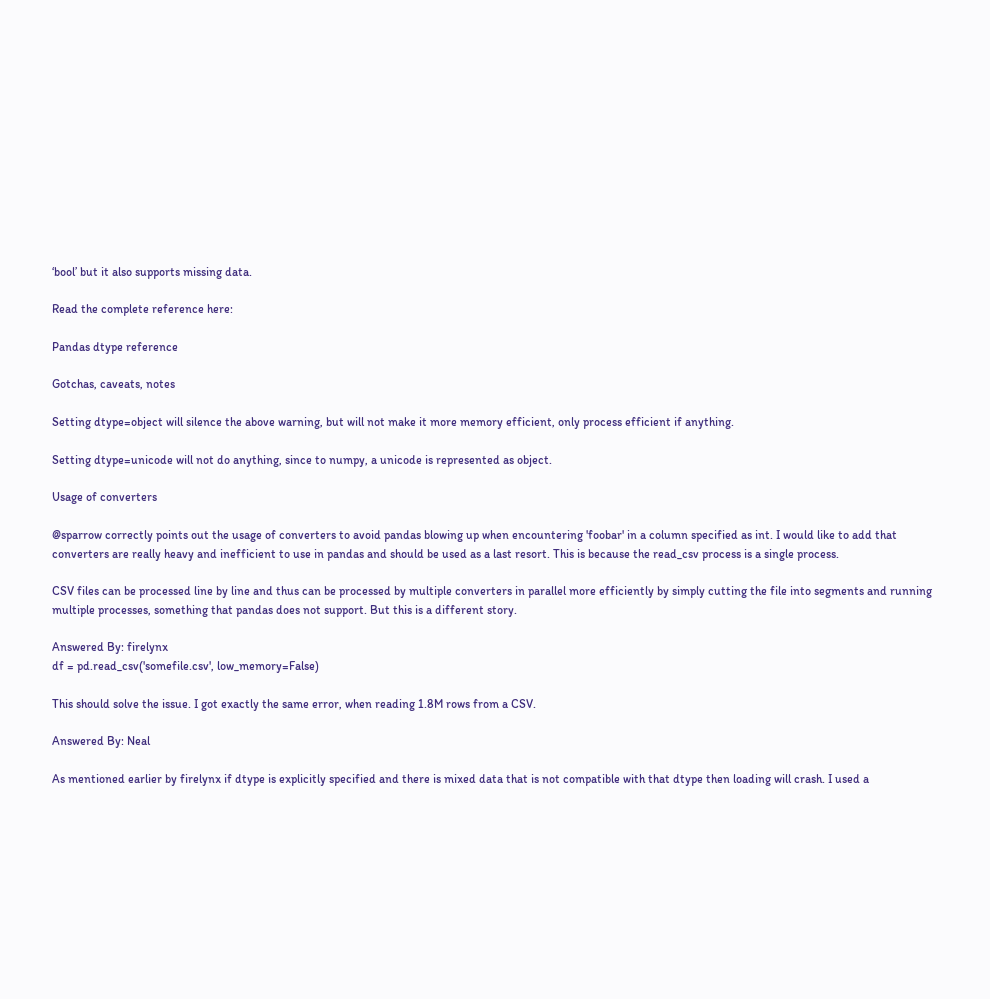‘bool’ but it also supports missing data.

Read the complete reference here:

Pandas dtype reference

Gotchas, caveats, notes

Setting dtype=object will silence the above warning, but will not make it more memory efficient, only process efficient if anything.

Setting dtype=unicode will not do anything, since to numpy, a unicode is represented as object.

Usage of converters

@sparrow correctly points out the usage of converters to avoid pandas blowing up when encountering 'foobar' in a column specified as int. I would like to add that converters are really heavy and inefficient to use in pandas and should be used as a last resort. This is because the read_csv process is a single process.

CSV files can be processed line by line and thus can be processed by multiple converters in parallel more efficiently by simply cutting the file into segments and running multiple processes, something that pandas does not support. But this is a different story.

Answered By: firelynx
df = pd.read_csv('somefile.csv', low_memory=False)

This should solve the issue. I got exactly the same error, when reading 1.8M rows from a CSV.

Answered By: Neal

As mentioned earlier by firelynx if dtype is explicitly specified and there is mixed data that is not compatible with that dtype then loading will crash. I used a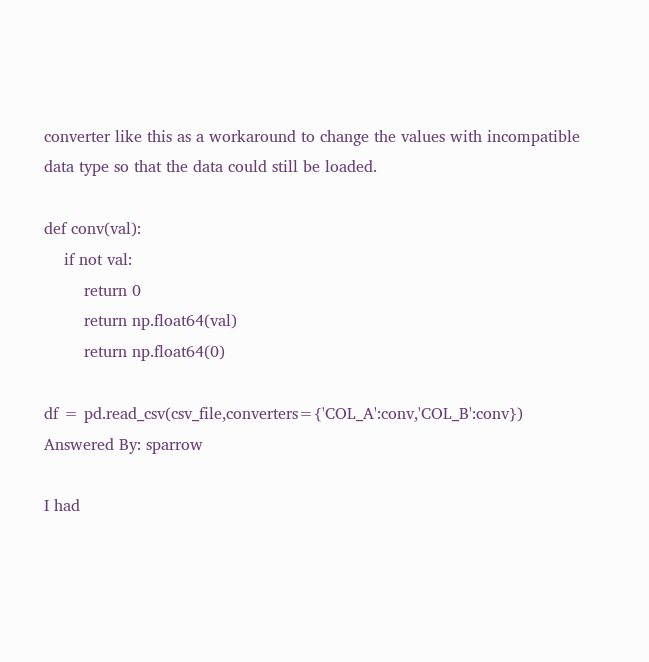converter like this as a workaround to change the values with incompatible data type so that the data could still be loaded.

def conv(val):
    if not val:
        return 0
        return np.float64(val)
        return np.float64(0)

df = pd.read_csv(csv_file,converters={'COL_A':conv,'COL_B':conv})
Answered By: sparrow

I had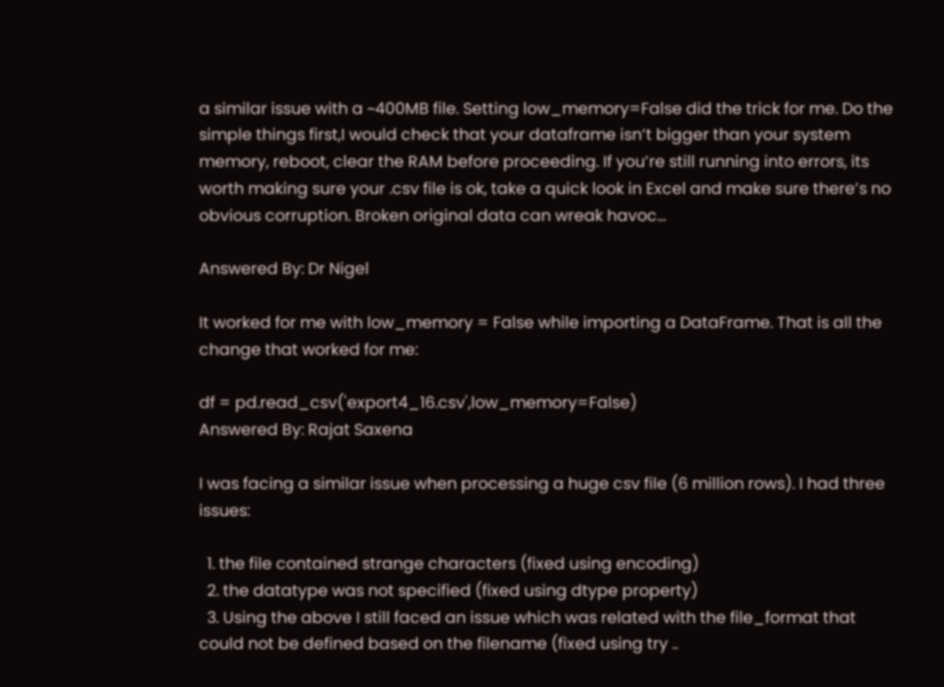a similar issue with a ~400MB file. Setting low_memory=False did the trick for me. Do the simple things first,I would check that your dataframe isn’t bigger than your system memory, reboot, clear the RAM before proceeding. If you’re still running into errors, its worth making sure your .csv file is ok, take a quick look in Excel and make sure there’s no obvious corruption. Broken original data can wreak havoc…

Answered By: Dr Nigel

It worked for me with low_memory = False while importing a DataFrame. That is all the change that worked for me:

df = pd.read_csv('export4_16.csv',low_memory=False)
Answered By: Rajat Saxena

I was facing a similar issue when processing a huge csv file (6 million rows). I had three issues:

  1. the file contained strange characters (fixed using encoding)
  2. the datatype was not specified (fixed using dtype property)
  3. Using the above I still faced an issue which was related with the file_format that could not be defined based on the filename (fixed using try ..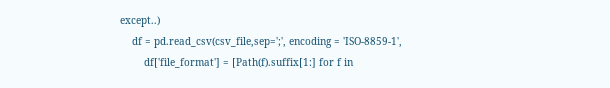except..)
    df = pd.read_csv(csv_file,sep=';', encoding = 'ISO-8859-1',
        df['file_format'] = [Path(f).suffix[1:] for f in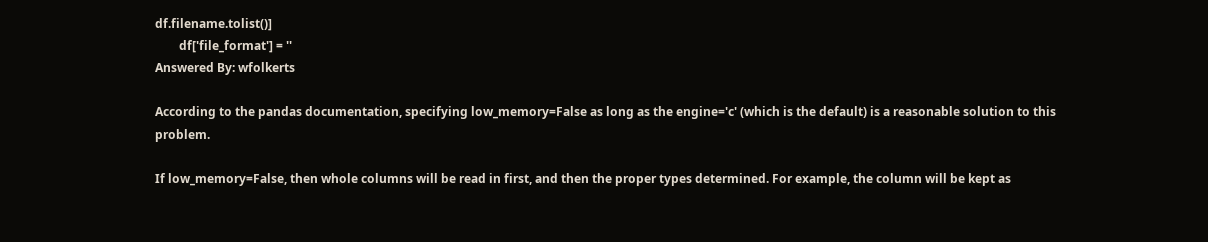df.filename.tolist()]
        df['file_format'] = ''
Answered By: wfolkerts

According to the pandas documentation, specifying low_memory=False as long as the engine='c' (which is the default) is a reasonable solution to this problem.

If low_memory=False, then whole columns will be read in first, and then the proper types determined. For example, the column will be kept as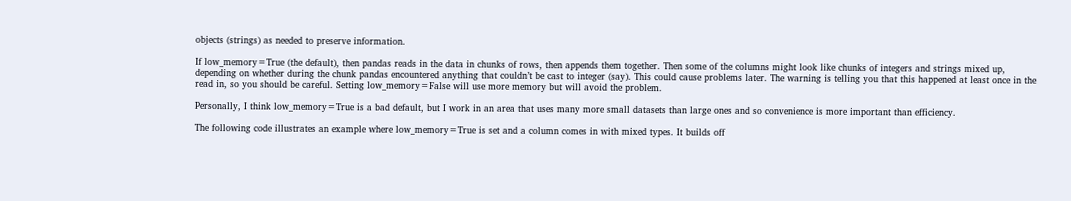objects (strings) as needed to preserve information.

If low_memory=True (the default), then pandas reads in the data in chunks of rows, then appends them together. Then some of the columns might look like chunks of integers and strings mixed up, depending on whether during the chunk pandas encountered anything that couldn’t be cast to integer (say). This could cause problems later. The warning is telling you that this happened at least once in the read in, so you should be careful. Setting low_memory=False will use more memory but will avoid the problem.

Personally, I think low_memory=True is a bad default, but I work in an area that uses many more small datasets than large ones and so convenience is more important than efficiency.

The following code illustrates an example where low_memory=True is set and a column comes in with mixed types. It builds off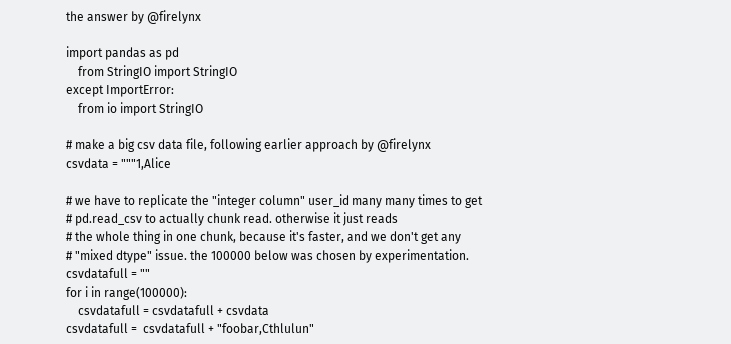the answer by @firelynx

import pandas as pd
    from StringIO import StringIO
except ImportError:
    from io import StringIO

# make a big csv data file, following earlier approach by @firelynx
csvdata = """1,Alice

# we have to replicate the "integer column" user_id many many times to get
# pd.read_csv to actually chunk read. otherwise it just reads
# the whole thing in one chunk, because it's faster, and we don't get any
# "mixed dtype" issue. the 100000 below was chosen by experimentation.
csvdatafull = ""
for i in range(100000):
    csvdatafull = csvdatafull + csvdata
csvdatafull =  csvdatafull + "foobar,Cthlulun"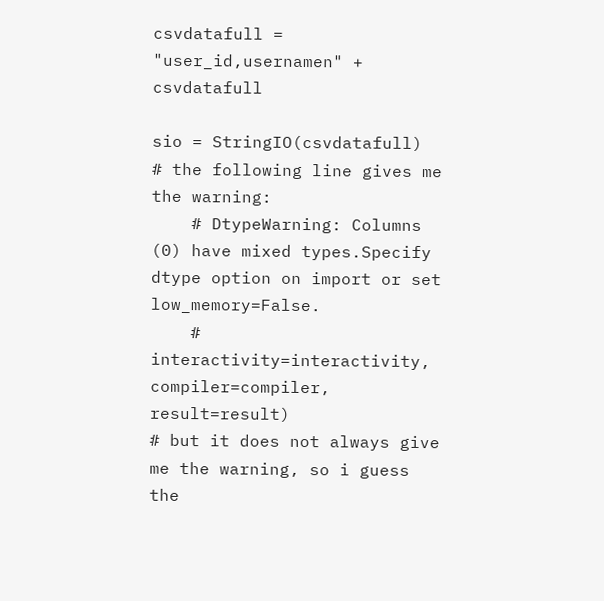csvdatafull = "user_id,usernamen" + csvdatafull

sio = StringIO(csvdatafull)
# the following line gives me the warning:
    # DtypeWarning: Columns (0) have mixed types.Specify dtype option on import or set low_memory=False.
    # interactivity=interactivity, compiler=compiler, result=result)
# but it does not always give me the warning, so i guess the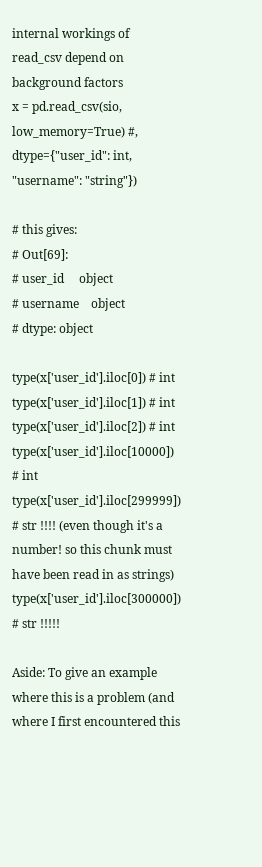internal workings of read_csv depend on background factors
x = pd.read_csv(sio, low_memory=True) #, dtype={"user_id": int, "username": "string"})

# this gives:
# Out[69]:
# user_id     object
# username    object
# dtype: object

type(x['user_id'].iloc[0]) # int
type(x['user_id'].iloc[1]) # int
type(x['user_id'].iloc[2]) # int
type(x['user_id'].iloc[10000]) # int
type(x['user_id'].iloc[299999]) # str !!!! (even though it's a number! so this chunk must have been read in as strings)
type(x['user_id'].iloc[300000]) # str !!!!!

Aside: To give an example where this is a problem (and where I first encountered this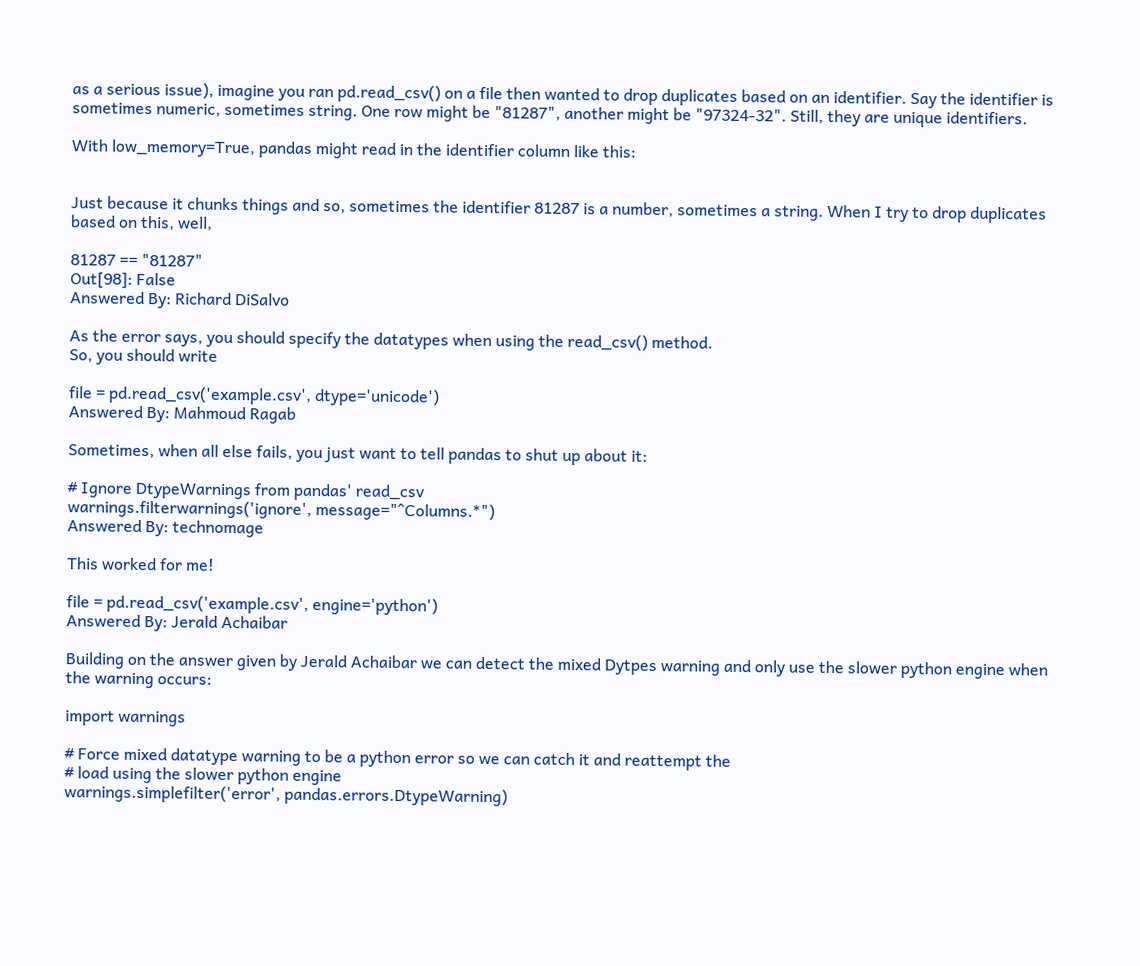as a serious issue), imagine you ran pd.read_csv() on a file then wanted to drop duplicates based on an identifier. Say the identifier is sometimes numeric, sometimes string. One row might be "81287", another might be "97324-32". Still, they are unique identifiers.

With low_memory=True, pandas might read in the identifier column like this:


Just because it chunks things and so, sometimes the identifier 81287 is a number, sometimes a string. When I try to drop duplicates based on this, well,

81287 == "81287"
Out[98]: False
Answered By: Richard DiSalvo

As the error says, you should specify the datatypes when using the read_csv() method.
So, you should write

file = pd.read_csv('example.csv', dtype='unicode')
Answered By: Mahmoud Ragab

Sometimes, when all else fails, you just want to tell pandas to shut up about it:

# Ignore DtypeWarnings from pandas' read_csv
warnings.filterwarnings('ignore', message="^Columns.*")
Answered By: technomage

This worked for me!

file = pd.read_csv('example.csv', engine='python')
Answered By: Jerald Achaibar

Building on the answer given by Jerald Achaibar we can detect the mixed Dytpes warning and only use the slower python engine when the warning occurs:

import warnings

# Force mixed datatype warning to be a python error so we can catch it and reattempt the
# load using the slower python engine
warnings.simplefilter('error', pandas.errors.DtypeWarning)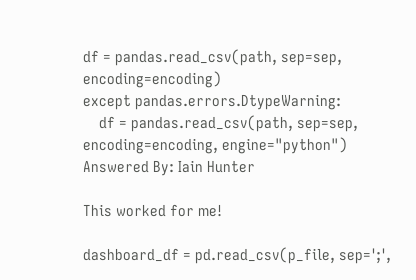df = pandas.read_csv(path, sep=sep, encoding=encoding)
except pandas.errors.DtypeWarning:
    df = pandas.read_csv(path, sep=sep, encoding=encoding, engine="python")
Answered By: Iain Hunter

This worked for me!

dashboard_df = pd.read_csv(p_file, sep=';',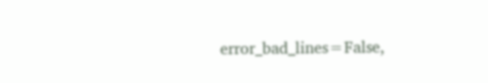error_bad_lines=False,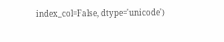index_col=False, dtype='unicode')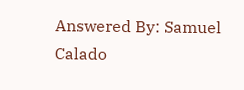Answered By: Samuel Calado